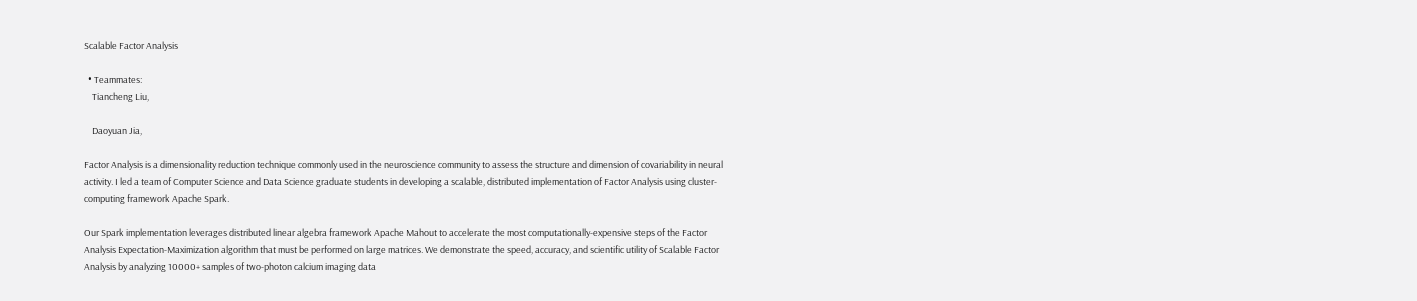Scalable Factor Analysis

  • Teammates:
    Tiancheng Liu,

    Daoyuan Jia,

Factor Analysis is a dimensionality reduction technique commonly used in the neuroscience community to assess the structure and dimension of covariability in neural activity. I led a team of Computer Science and Data Science graduate students in developing a scalable, distributed implementation of Factor Analysis using cluster-computing framework Apache Spark.

Our Spark implementation leverages distributed linear algebra framework Apache Mahout to accelerate the most computationally-expensive steps of the Factor Analysis Expectation-Maximization algorithm that must be performed on large matrices. We demonstrate the speed, accuracy, and scientific utility of Scalable Factor Analysis by analyzing 10000+ samples of two-photon calcium imaging data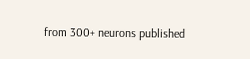from 300+ neurons published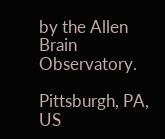by the Allen Brain Observatory.

Pittsburgh, PA, US